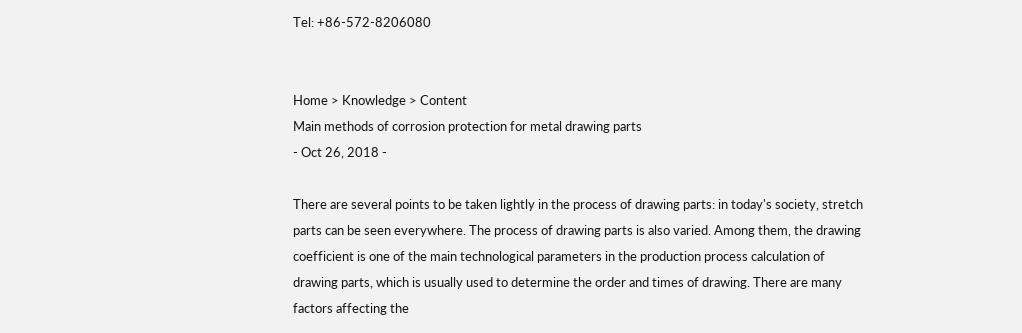Tel: +86-572-8206080


Home > Knowledge > Content
Main methods of corrosion protection for metal drawing parts
- Oct 26, 2018 -

There are several points to be taken lightly in the process of drawing parts: in today's society, stretch parts can be seen everywhere. The process of drawing parts is also varied. Among them, the drawing coefficient is one of the main technological parameters in the production process calculation of drawing parts, which is usually used to determine the order and times of drawing. There are many factors affecting the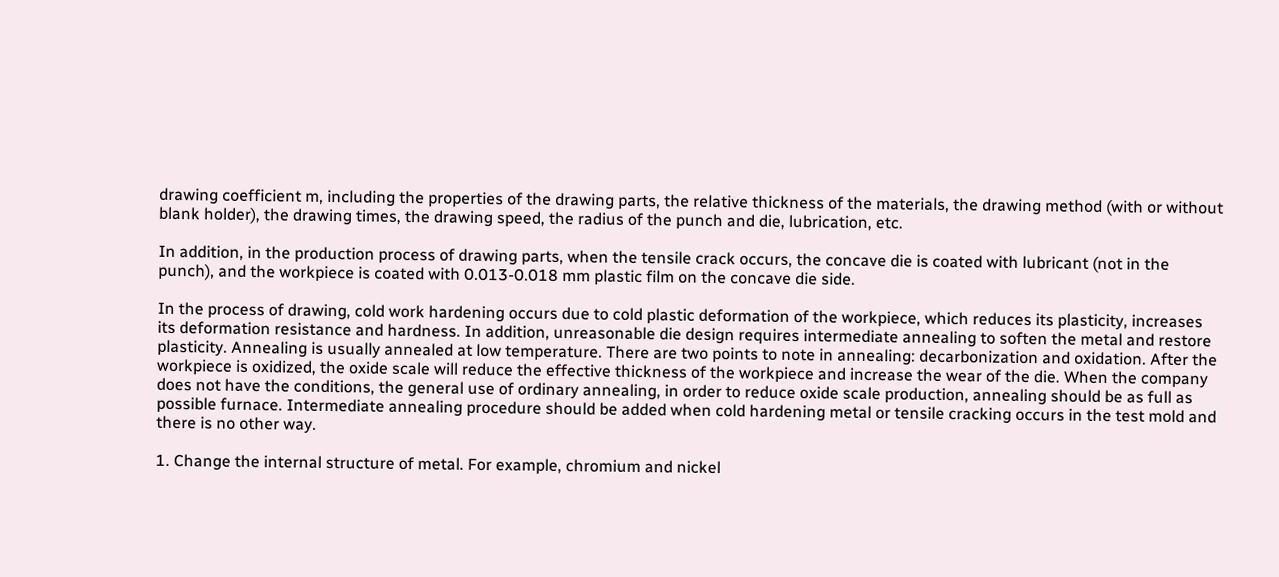drawing coefficient m, including the properties of the drawing parts, the relative thickness of the materials, the drawing method (with or without blank holder), the drawing times, the drawing speed, the radius of the punch and die, lubrication, etc.

In addition, in the production process of drawing parts, when the tensile crack occurs, the concave die is coated with lubricant (not in the punch), and the workpiece is coated with 0.013-0.018 mm plastic film on the concave die side.

In the process of drawing, cold work hardening occurs due to cold plastic deformation of the workpiece, which reduces its plasticity, increases its deformation resistance and hardness. In addition, unreasonable die design requires intermediate annealing to soften the metal and restore plasticity. Annealing is usually annealed at low temperature. There are two points to note in annealing: decarbonization and oxidation. After the workpiece is oxidized, the oxide scale will reduce the effective thickness of the workpiece and increase the wear of the die. When the company does not have the conditions, the general use of ordinary annealing, in order to reduce oxide scale production, annealing should be as full as possible furnace. Intermediate annealing procedure should be added when cold hardening metal or tensile cracking occurs in the test mold and there is no other way.

1. Change the internal structure of metal. For example, chromium and nickel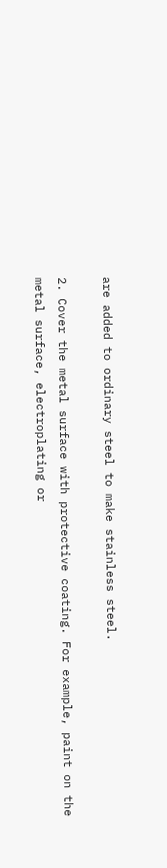are added to ordinary steel to make stainless steel.

2. Cover the metal surface with protective coating. For example, paint on the metal surface, electroplating or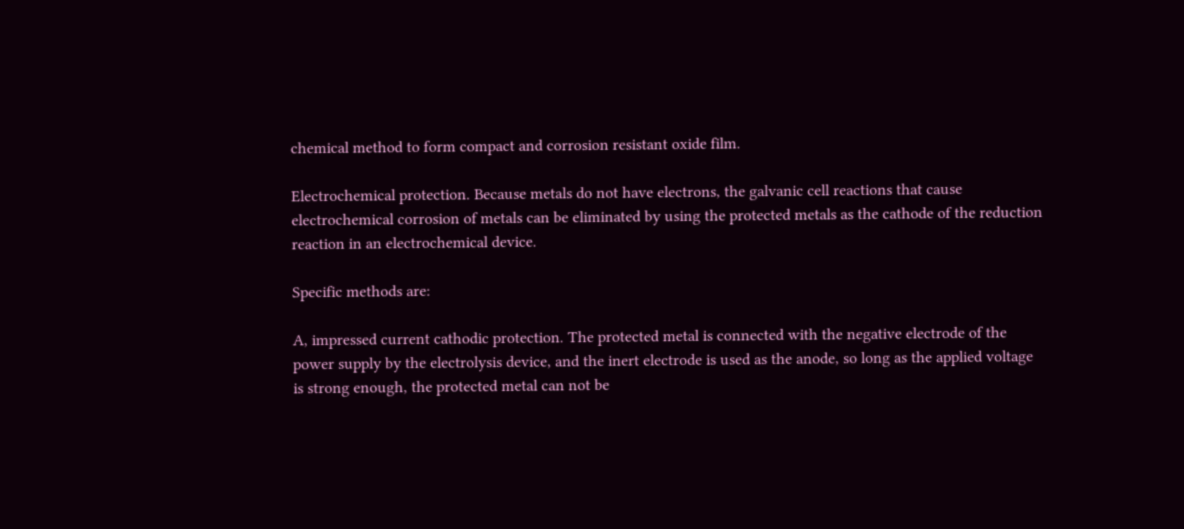chemical method to form compact and corrosion resistant oxide film.

Electrochemical protection. Because metals do not have electrons, the galvanic cell reactions that cause electrochemical corrosion of metals can be eliminated by using the protected metals as the cathode of the reduction reaction in an electrochemical device.

Specific methods are:

A, impressed current cathodic protection. The protected metal is connected with the negative electrode of the power supply by the electrolysis device, and the inert electrode is used as the anode, so long as the applied voltage is strong enough, the protected metal can not be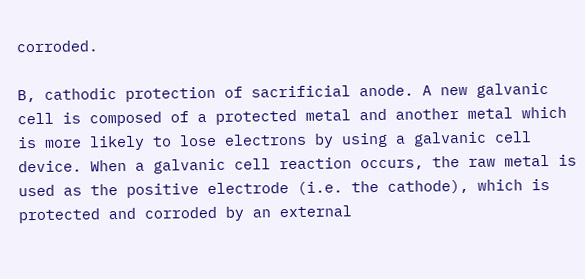corroded.

B, cathodic protection of sacrificial anode. A new galvanic cell is composed of a protected metal and another metal which is more likely to lose electrons by using a galvanic cell device. When a galvanic cell reaction occurs, the raw metal is used as the positive electrode (i.e. the cathode), which is protected and corroded by an external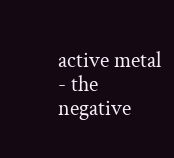active metal - the negative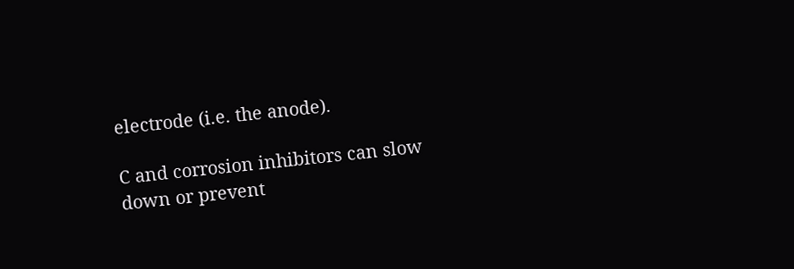electrode (i.e. the anode).

C and corrosion inhibitors can slow down or prevent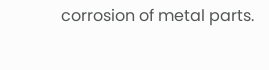corrosion of metal parts.